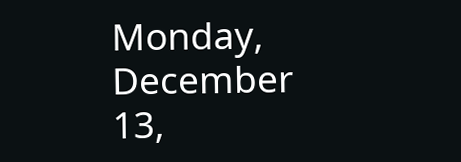Monday, December 13,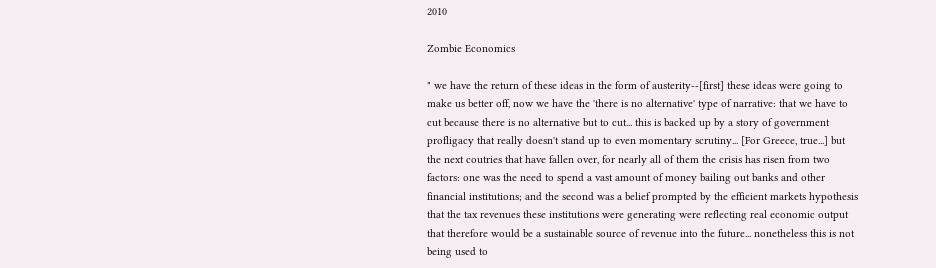2010

Zombie Economics

" we have the return of these ideas in the form of austerity--[first] these ideas were going to make us better off, now we have the 'there is no alternative' type of narrative: that we have to cut because there is no alternative but to cut... this is backed up by a story of government profligacy that really doesn't stand up to even momentary scrutiny... [For Greece, true...] but the next coutries that have fallen over, for nearly all of them the crisis has risen from two factors: one was the need to spend a vast amount of money bailing out banks and other financial institutions; and the second was a belief prompted by the efficient markets hypothesis that the tax revenues these institutions were generating were reflecting real economic output that therefore would be a sustainable source of revenue into the future... nonetheless this is not being used to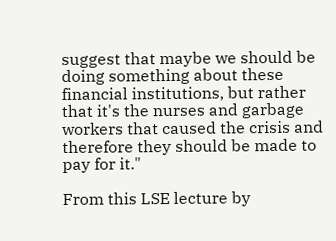suggest that maybe we should be doing something about these financial institutions, but rather that it's the nurses and garbage workers that caused the crisis and therefore they should be made to pay for it."

From this LSE lecture by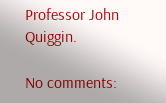Professor John Quiggin.

No comments: